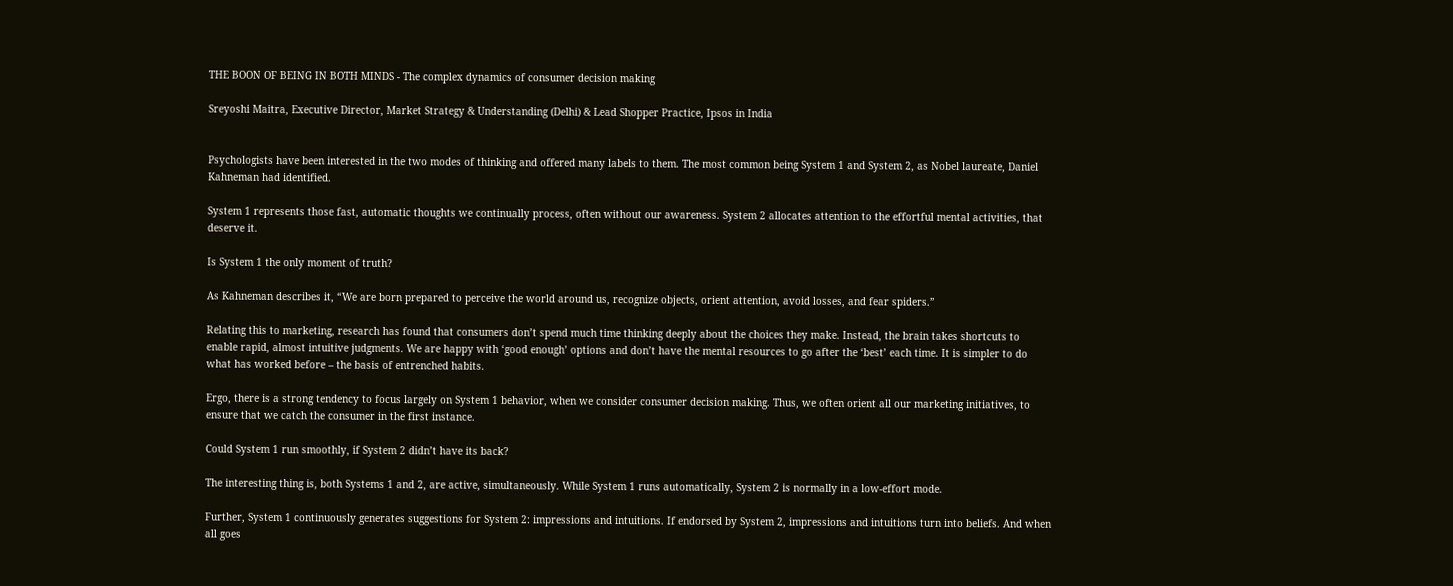THE BOON OF BEING IN BOTH MINDS - The complex dynamics of consumer decision making

Sreyoshi Maitra, Executive Director, Market Strategy & Understanding (Delhi) & Lead Shopper Practice, Ipsos in India


Psychologists have been interested in the two modes of thinking and offered many labels to them. The most common being System 1 and System 2, as Nobel laureate, Daniel Kahneman had identified.

System 1 represents those fast, automatic thoughts we continually process, often without our awareness. System 2 allocates attention to the effortful mental activities, that deserve it.

Is System 1 the only moment of truth?

As Kahneman describes it, “We are born prepared to perceive the world around us, recognize objects, orient attention, avoid losses, and fear spiders.”

Relating this to marketing, research has found that consumers don’t spend much time thinking deeply about the choices they make. Instead, the brain takes shortcuts to enable rapid, almost intuitive judgments. We are happy with ‘good enough’ options and don’t have the mental resources to go after the ‘best’ each time. It is simpler to do what has worked before – the basis of entrenched habits.

Ergo, there is a strong tendency to focus largely on System 1 behavior, when we consider consumer decision making. Thus, we often orient all our marketing initiatives, to ensure that we catch the consumer in the first instance.

Could System 1 run smoothly, if System 2 didn’t have its back?

The interesting thing is, both Systems 1 and 2, are active, simultaneously. While System 1 runs automatically, System 2 is normally in a low-effort mode.

Further, System 1 continuously generates suggestions for System 2: impressions and intuitions. If endorsed by System 2, impressions and intuitions turn into beliefs. And when all goes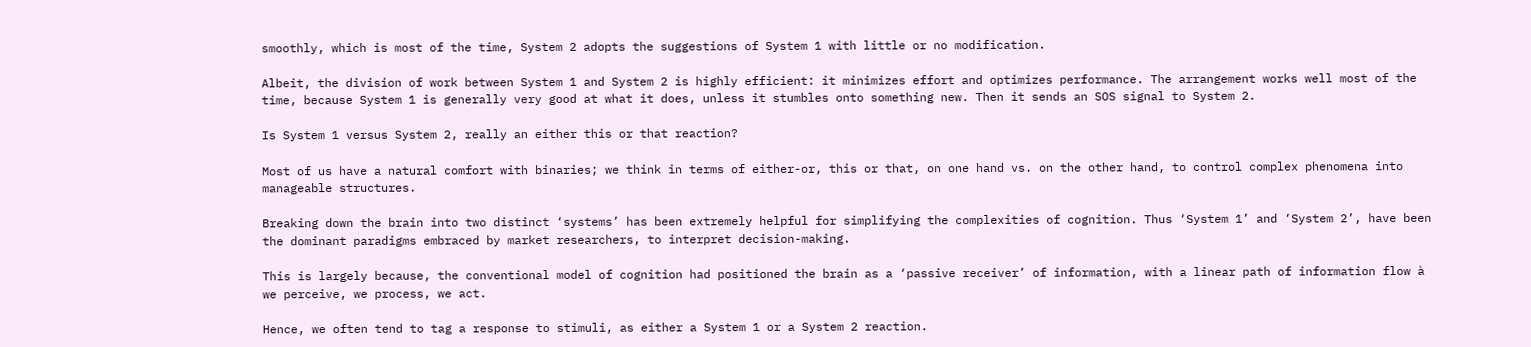smoothly, which is most of the time, System 2 adopts the suggestions of System 1 with little or no modification.

Albeit, the division of work between System 1 and System 2 is highly efficient: it minimizes effort and optimizes performance. The arrangement works well most of the time, because System 1 is generally very good at what it does, unless it stumbles onto something new. Then it sends an SOS signal to System 2.

Is System 1 versus System 2, really an either this or that reaction?

Most of us have a natural comfort with binaries; we think in terms of either-or, this or that, on one hand vs. on the other hand, to control complex phenomena into manageable structures.

Breaking down the brain into two distinct ‘systems’ has been extremely helpful for simplifying the complexities of cognition. Thus ‘System 1’ and ‘System 2’, have been the dominant paradigms embraced by market researchers, to interpret decision-making.

This is largely because, the conventional model of cognition had positioned the brain as a ‘passive receiver’ of information, with a linear path of information flow à we perceive, we process, we act.

Hence, we often tend to tag a response to stimuli, as either a System 1 or a System 2 reaction.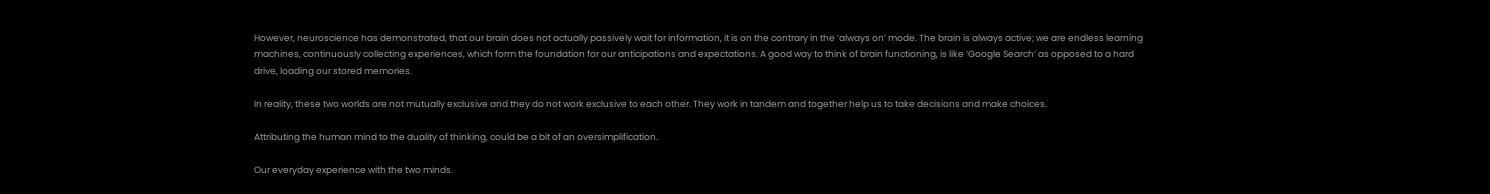However, neuroscience has demonstrated, that our brain does not actually passively wait for information, it is on the contrary in the ‘always on’ mode. The brain is always active; we are endless learning machines, continuously collecting experiences, which form the foundation for our anticipations and expectations. A good way to think of brain functioning, is like ‘Google Search’ as opposed to a hard drive, loading our stored memories.

In reality, these two worlds are not mutually exclusive and they do not work exclusive to each other. They work in tandem and together help us to take decisions and make choices.

Attributing the human mind to the duality of thinking, could be a bit of an oversimplification.

Our everyday experience with the two minds.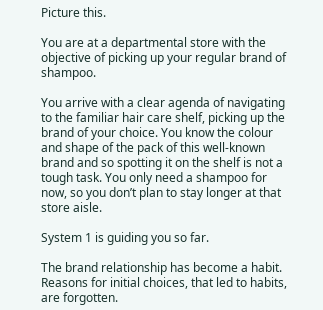Picture this.

You are at a departmental store with the objective of picking up your regular brand of shampoo.

You arrive with a clear agenda of navigating to the familiar hair care shelf, picking up the brand of your choice. You know the colour and shape of the pack of this well-known brand and so spotting it on the shelf is not a tough task. You only need a shampoo for now, so you don’t plan to stay longer at that store aisle.

System 1 is guiding you so far.

The brand relationship has become a habit. Reasons for initial choices, that led to habits, are forgotten.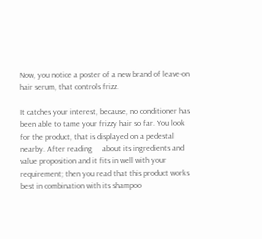Now, you notice a poster of a new brand of leave-on hair serum, that controls frizz.

It catches your interest, because, no conditioner has been able to tame your frizzy hair so far. You look for the product, that is displayed on a pedestal nearby. After reading     about its ingredients and value proposition and it fits in well with your requirement; then you read that this product works best in combination with its shampoo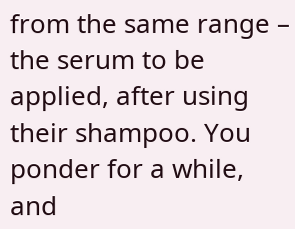from the same range – the serum to be applied, after using their shampoo. You ponder for a while, and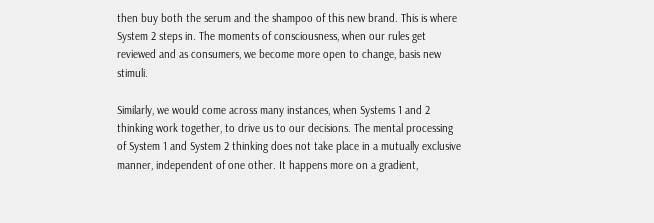then buy both the serum and the shampoo of this new brand. This is where System 2 steps in. The moments of consciousness, when our rules get reviewed and as consumers, we become more open to change, basis new stimuli.

Similarly, we would come across many instances, when Systems 1 and 2 thinking work together, to drive us to our decisions. The mental processing of System 1 and System 2 thinking does not take place in a mutually exclusive manner, independent of one other. It happens more on a gradient,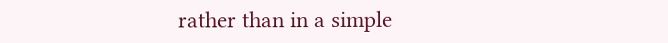rather than in a simple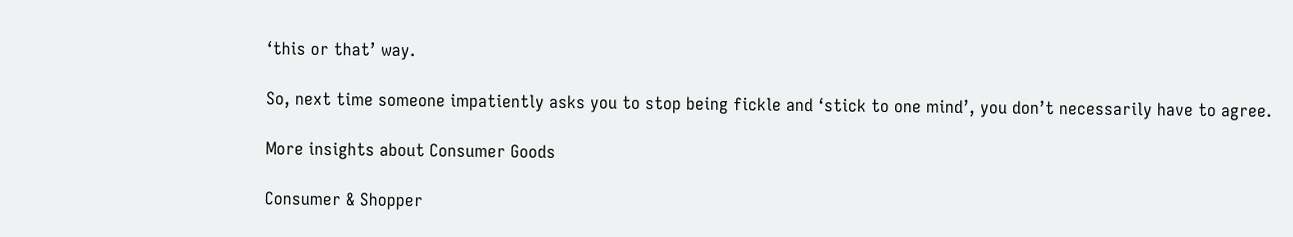‘this or that’ way.

So, next time someone impatiently asks you to stop being fickle and ‘stick to one mind’, you don’t necessarily have to agree.

More insights about Consumer Goods

Consumer & Shopper